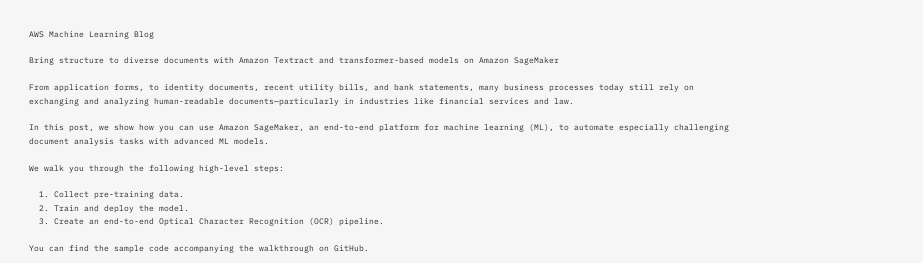AWS Machine Learning Blog

Bring structure to diverse documents with Amazon Textract and transformer-based models on Amazon SageMaker

From application forms, to identity documents, recent utility bills, and bank statements, many business processes today still rely on exchanging and analyzing human-readable documents—particularly in industries like financial services and law.

In this post, we show how you can use Amazon SageMaker, an end-to-end platform for machine learning (ML), to automate especially challenging document analysis tasks with advanced ML models.

We walk you through the following high-level steps:

  1. Collect pre-training data.
  2. Train and deploy the model.
  3. Create an end-to-end Optical Character Recognition (OCR) pipeline.

You can find the sample code accompanying the walkthrough on GitHub.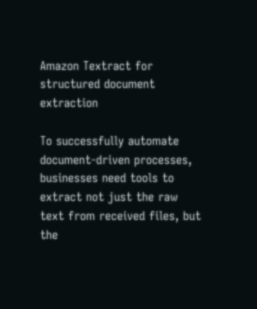Amazon Textract for structured document extraction

To successfully automate document-driven processes, businesses need tools to extract not just the raw text from received files, but the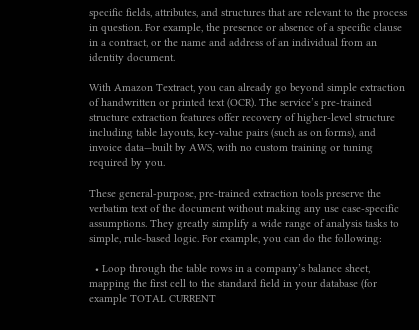specific fields, attributes, and structures that are relevant to the process in question. For example, the presence or absence of a specific clause in a contract, or the name and address of an individual from an identity document.

With Amazon Textract, you can already go beyond simple extraction of handwritten or printed text (OCR). The service’s pre-trained structure extraction features offer recovery of higher-level structure including table layouts, key-value pairs (such as on forms), and invoice data—built by AWS, with no custom training or tuning required by you.

These general-purpose, pre-trained extraction tools preserve the verbatim text of the document without making any use case-specific assumptions. They greatly simplify a wide range of analysis tasks to simple, rule-based logic. For example, you can do the following:

  • Loop through the table rows in a company’s balance sheet, mapping the first cell to the standard field in your database (for example TOTAL CURRENT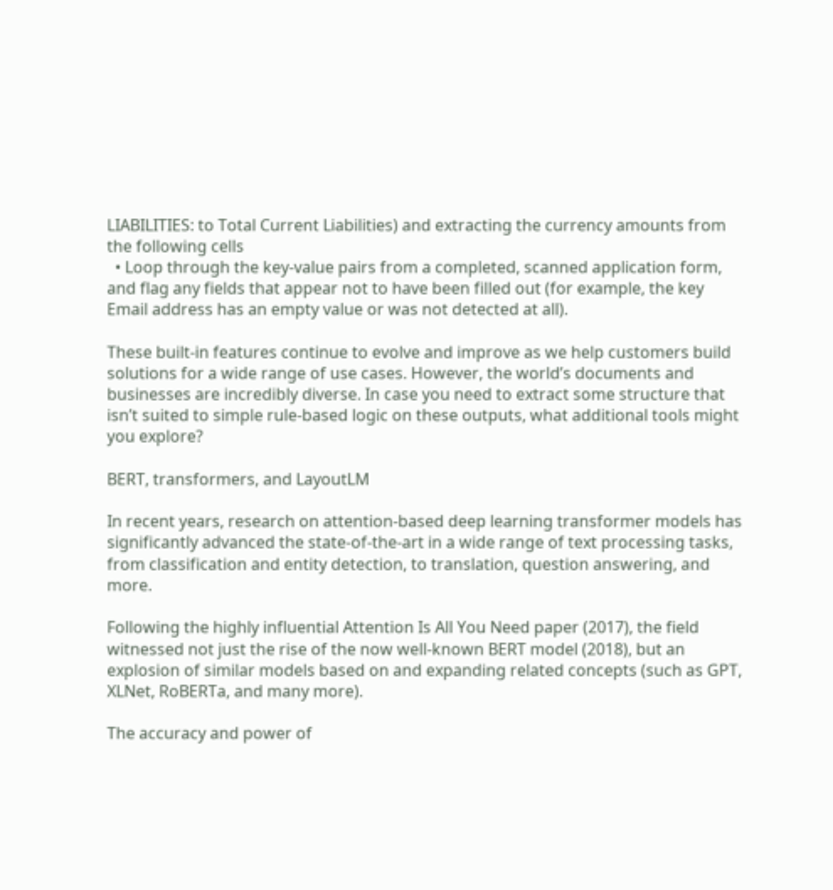LIABILITIES: to Total Current Liabilities) and extracting the currency amounts from the following cells
  • Loop through the key-value pairs from a completed, scanned application form, and flag any fields that appear not to have been filled out (for example, the key Email address has an empty value or was not detected at all).

These built-in features continue to evolve and improve as we help customers build solutions for a wide range of use cases. However, the world’s documents and businesses are incredibly diverse. In case you need to extract some structure that isn’t suited to simple rule-based logic on these outputs, what additional tools might you explore?

BERT, transformers, and LayoutLM

In recent years, research on attention-based deep learning transformer models has significantly advanced the state-of-the-art in a wide range of text processing tasks, from classification and entity detection, to translation, question answering, and more.

Following the highly influential Attention Is All You Need paper (2017), the field witnessed not just the rise of the now well-known BERT model (2018), but an explosion of similar models based on and expanding related concepts (such as GPT, XLNet, RoBERTa, and many more).

The accuracy and power of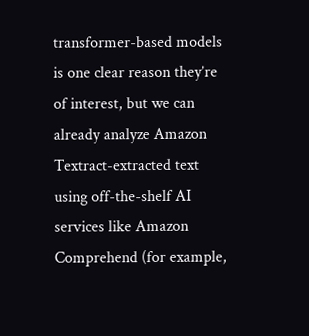transformer-based models is one clear reason they’re of interest, but we can already analyze Amazon Textract-extracted text using off-the-shelf AI services like Amazon Comprehend (for example,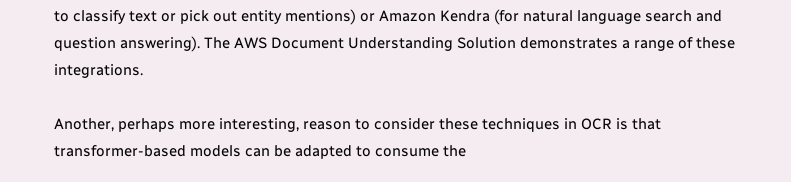to classify text or pick out entity mentions) or Amazon Kendra (for natural language search and question answering). The AWS Document Understanding Solution demonstrates a range of these integrations.

Another, perhaps more interesting, reason to consider these techniques in OCR is that transformer-based models can be adapted to consume the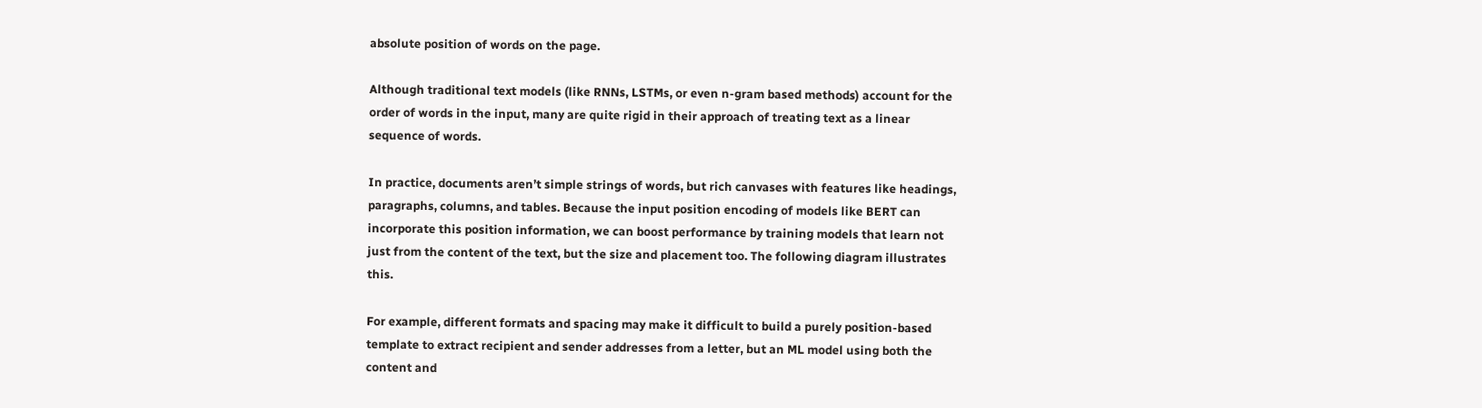absolute position of words on the page.

Although traditional text models (like RNNs, LSTMs, or even n-gram based methods) account for the order of words in the input, many are quite rigid in their approach of treating text as a linear sequence of words.

In practice, documents aren’t simple strings of words, but rich canvases with features like headings, paragraphs, columns, and tables. Because the input position encoding of models like BERT can incorporate this position information, we can boost performance by training models that learn not just from the content of the text, but the size and placement too. The following diagram illustrates this.

For example, different formats and spacing may make it difficult to build a purely position-based template to extract recipient and sender addresses from a letter, but an ML model using both the content and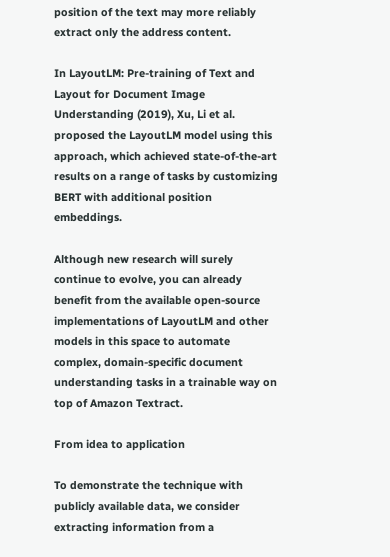position of the text may more reliably extract only the address content.

In LayoutLM: Pre-training of Text and Layout for Document Image Understanding (2019), Xu, Li et al. proposed the LayoutLM model using this approach, which achieved state-of-the-art results on a range of tasks by customizing BERT with additional position embeddings.

Although new research will surely continue to evolve, you can already benefit from the available open-source implementations of LayoutLM and other models in this space to automate complex, domain-specific document understanding tasks in a trainable way on top of Amazon Textract.

From idea to application

To demonstrate the technique with publicly available data, we consider extracting information from a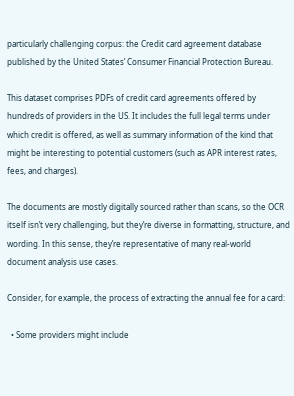particularly challenging corpus: the Credit card agreement database published by the United States’ Consumer Financial Protection Bureau.

This dataset comprises PDFs of credit card agreements offered by hundreds of providers in the US. It includes the full legal terms under which credit is offered, as well as summary information of the kind that might be interesting to potential customers (such as APR interest rates, fees, and charges).

The documents are mostly digitally sourced rather than scans, so the OCR itself isn’t very challenging, but they’re diverse in formatting, structure, and wording. In this sense, they’re representative of many real-world document analysis use cases.

Consider, for example, the process of extracting the annual fee for a card:

  • Some providers might include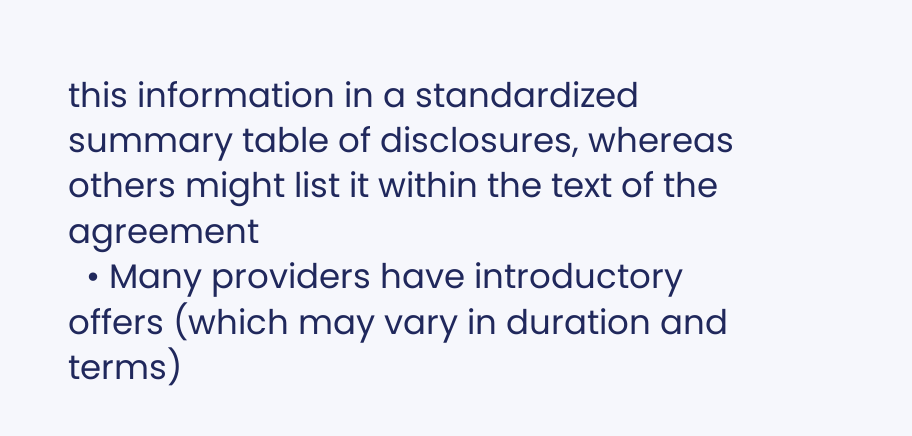this information in a standardized summary table of disclosures, whereas others might list it within the text of the agreement
  • Many providers have introductory offers (which may vary in duration and terms)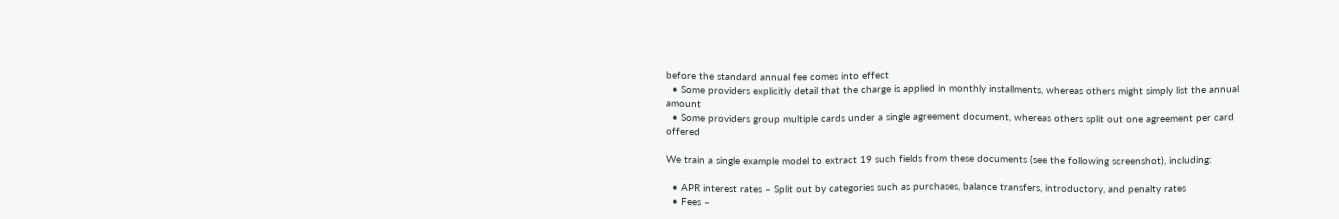before the standard annual fee comes into effect
  • Some providers explicitly detail that the charge is applied in monthly installments, whereas others might simply list the annual amount
  • Some providers group multiple cards under a single agreement document, whereas others split out one agreement per card offered

We train a single example model to extract 19 such fields from these documents (see the following screenshot), including:

  • APR interest rates – Split out by categories such as purchases, balance transfers, introductory, and penalty rates
  • Fees –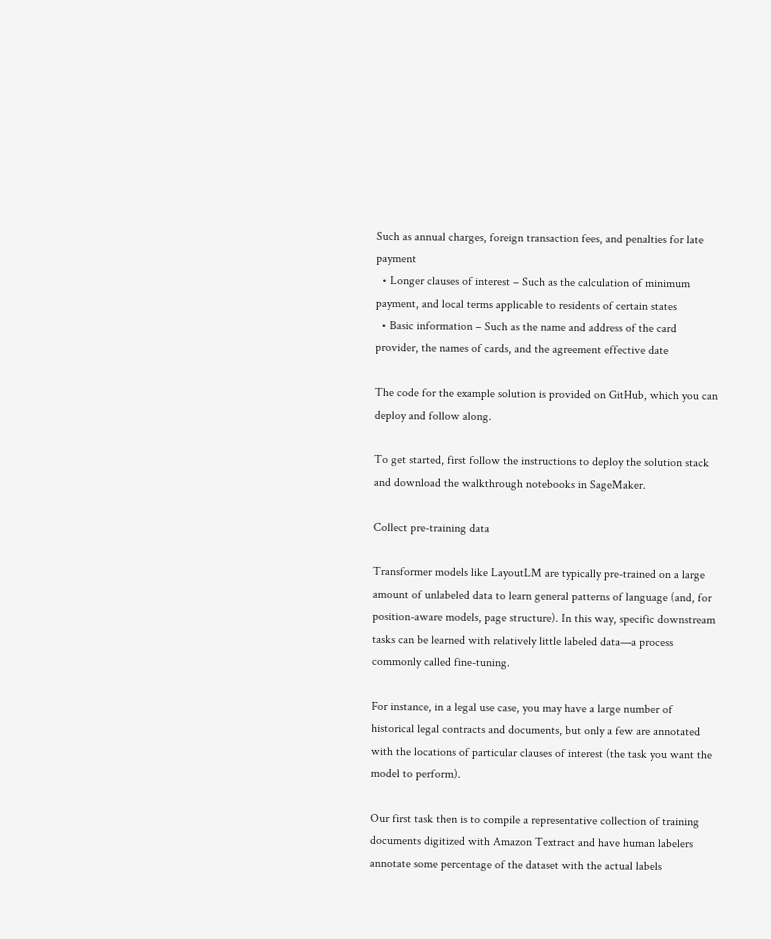Such as annual charges, foreign transaction fees, and penalties for late payment
  • Longer clauses of interest – Such as the calculation of minimum payment, and local terms applicable to residents of certain states
  • Basic information – Such as the name and address of the card provider, the names of cards, and the agreement effective date

The code for the example solution is provided on GitHub, which you can deploy and follow along.

To get started, first follow the instructions to deploy the solution stack and download the walkthrough notebooks in SageMaker.

Collect pre-training data

Transformer models like LayoutLM are typically pre-trained on a large amount of unlabeled data to learn general patterns of language (and, for position-aware models, page structure). In this way, specific downstream tasks can be learned with relatively little labeled data—a process commonly called fine-tuning.

For instance, in a legal use case, you may have a large number of historical legal contracts and documents, but only a few are annotated with the locations of particular clauses of interest (the task you want the model to perform).

Our first task then is to compile a representative collection of training documents digitized with Amazon Textract and have human labelers annotate some percentage of the dataset with the actual labels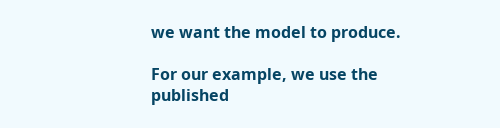we want the model to produce.

For our example, we use the published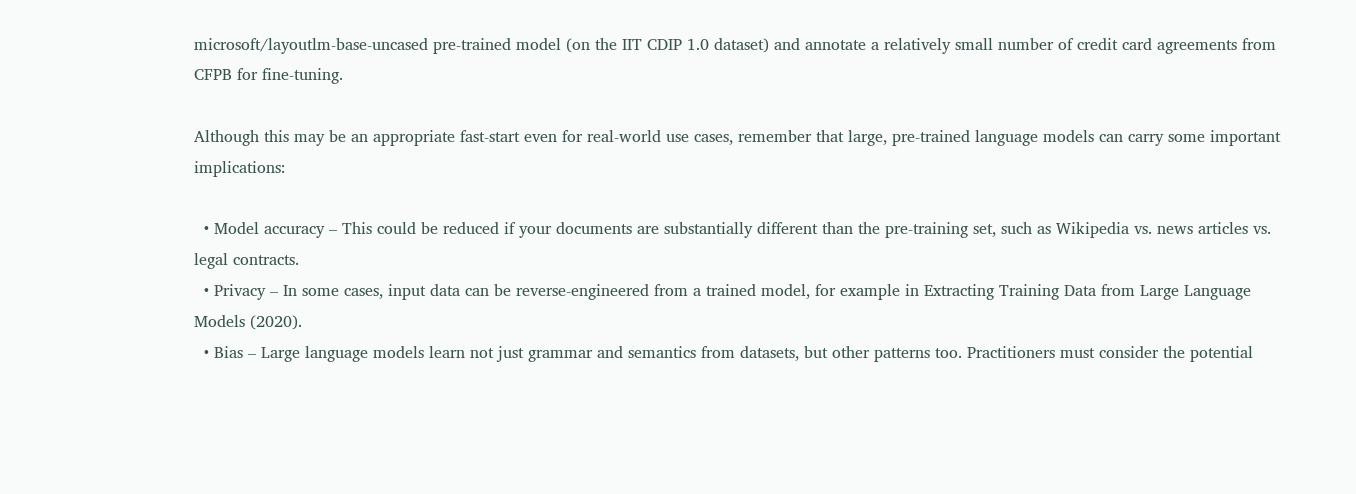microsoft/layoutlm-base-uncased pre-trained model (on the IIT CDIP 1.0 dataset) and annotate a relatively small number of credit card agreements from CFPB for fine-tuning.

Although this may be an appropriate fast-start even for real-world use cases, remember that large, pre-trained language models can carry some important implications:

  • Model accuracy – This could be reduced if your documents are substantially different than the pre-training set, such as Wikipedia vs. news articles vs. legal contracts.
  • Privacy – In some cases, input data can be reverse-engineered from a trained model, for example in Extracting Training Data from Large Language Models (2020).
  • Bias – Large language models learn not just grammar and semantics from datasets, but other patterns too. Practitioners must consider the potential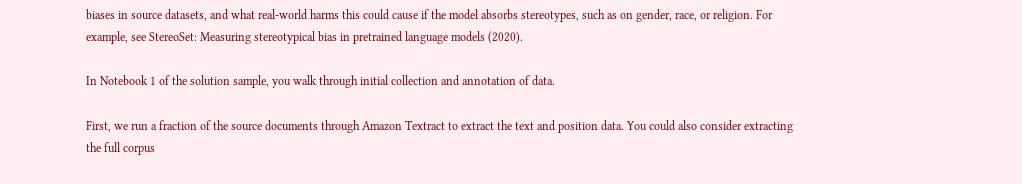biases in source datasets, and what real-world harms this could cause if the model absorbs stereotypes, such as on gender, race, or religion. For example, see StereoSet: Measuring stereotypical bias in pretrained language models (2020).

In Notebook 1 of the solution sample, you walk through initial collection and annotation of data.

First, we run a fraction of the source documents through Amazon Textract to extract the text and position data. You could also consider extracting the full corpus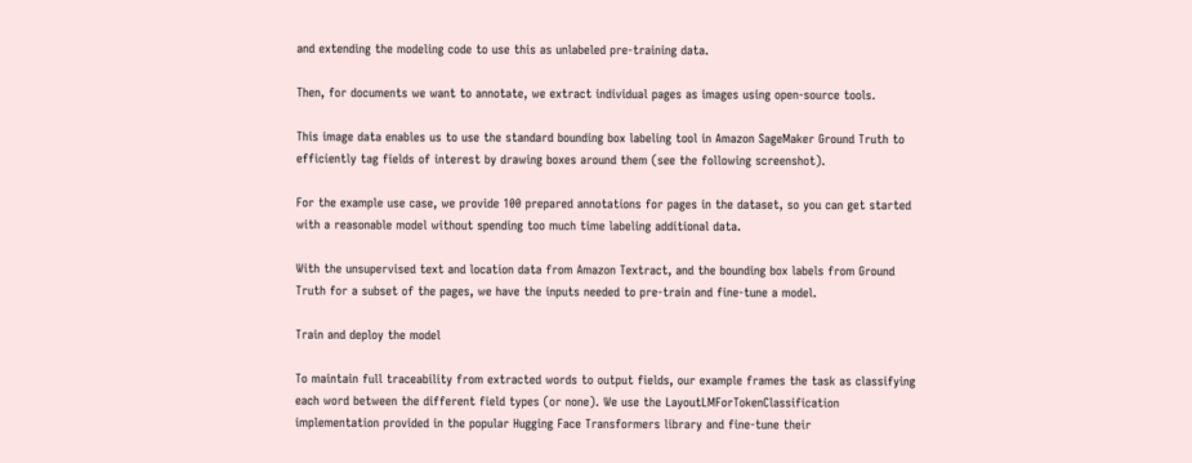and extending the modeling code to use this as unlabeled pre-training data.

Then, for documents we want to annotate, we extract individual pages as images using open-source tools.

This image data enables us to use the standard bounding box labeling tool in Amazon SageMaker Ground Truth to efficiently tag fields of interest by drawing boxes around them (see the following screenshot).

For the example use case, we provide 100 prepared annotations for pages in the dataset, so you can get started with a reasonable model without spending too much time labeling additional data.

With the unsupervised text and location data from Amazon Textract, and the bounding box labels from Ground Truth for a subset of the pages, we have the inputs needed to pre-train and fine-tune a model.

Train and deploy the model

To maintain full traceability from extracted words to output fields, our example frames the task as classifying each word between the different field types (or none). We use the LayoutLMForTokenClassification implementation provided in the popular Hugging Face Transformers library and fine-tune their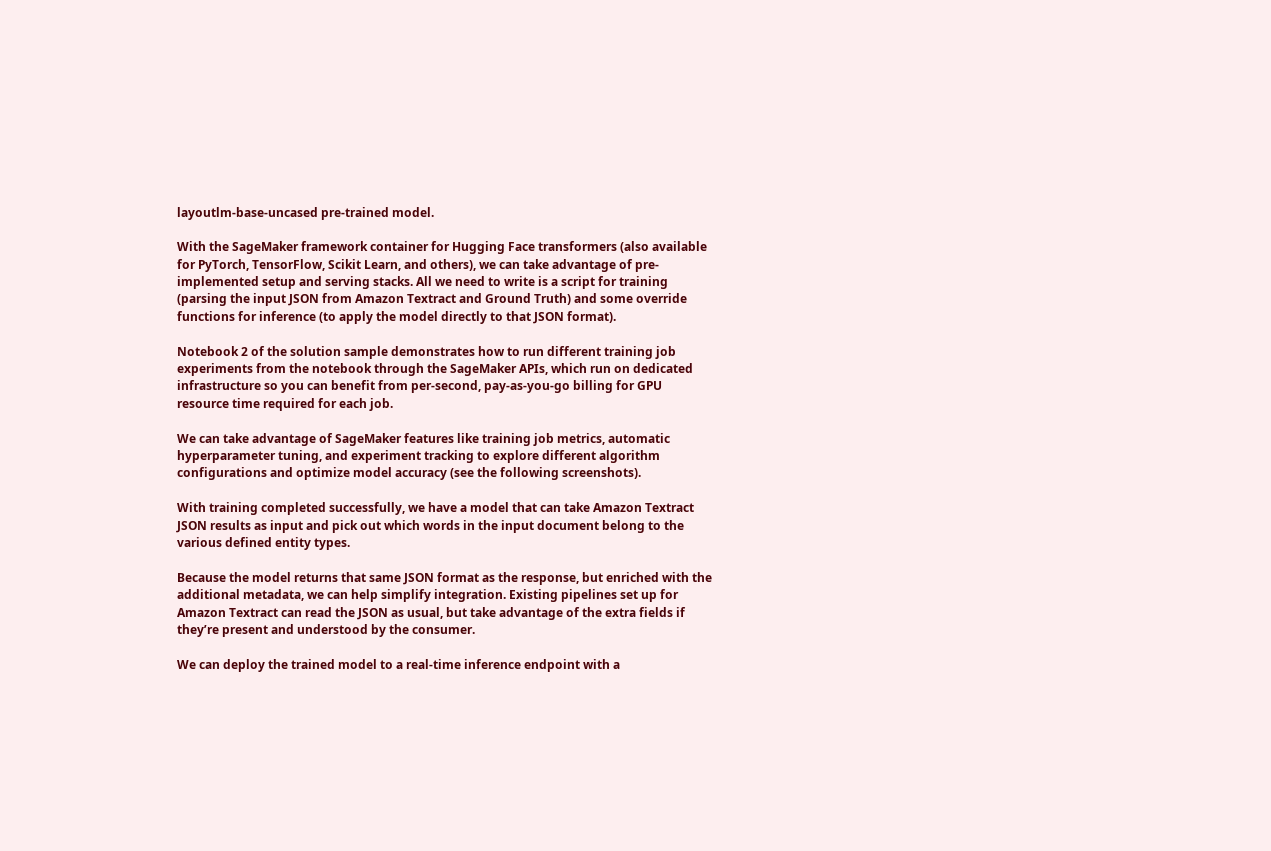layoutlm-base-uncased pre-trained model.

With the SageMaker framework container for Hugging Face transformers (also available for PyTorch, TensorFlow, Scikit Learn, and others), we can take advantage of pre-implemented setup and serving stacks. All we need to write is a script for training (parsing the input JSON from Amazon Textract and Ground Truth) and some override functions for inference (to apply the model directly to that JSON format).

Notebook 2 of the solution sample demonstrates how to run different training job experiments from the notebook through the SageMaker APIs, which run on dedicated infrastructure so you can benefit from per-second, pay-as-you-go billing for GPU resource time required for each job.

We can take advantage of SageMaker features like training job metrics, automatic hyperparameter tuning, and experiment tracking to explore different algorithm configurations and optimize model accuracy (see the following screenshots).

With training completed successfully, we have a model that can take Amazon Textract JSON results as input and pick out which words in the input document belong to the various defined entity types.

Because the model returns that same JSON format as the response, but enriched with the additional metadata, we can help simplify integration. Existing pipelines set up for Amazon Textract can read the JSON as usual, but take advantage of the extra fields if they’re present and understood by the consumer.

We can deploy the trained model to a real-time inference endpoint with a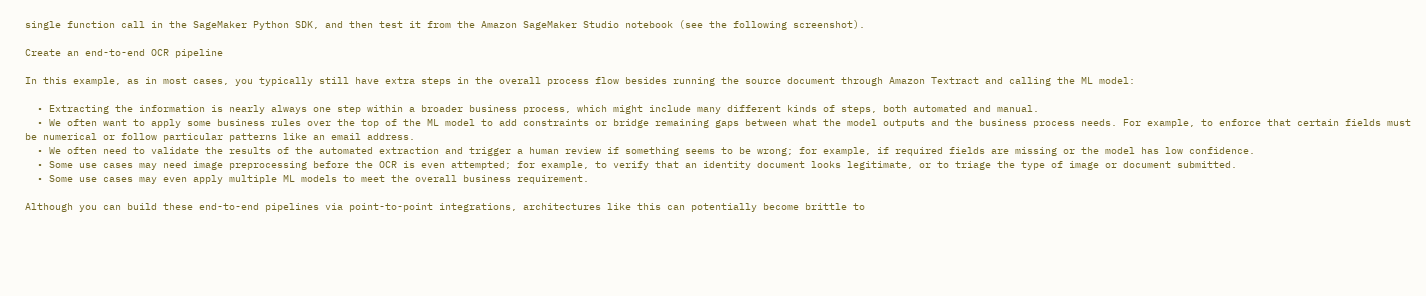single function call in the SageMaker Python SDK, and then test it from the Amazon SageMaker Studio notebook (see the following screenshot).

Create an end-to-end OCR pipeline

In this example, as in most cases, you typically still have extra steps in the overall process flow besides running the source document through Amazon Textract and calling the ML model:

  • Extracting the information is nearly always one step within a broader business process, which might include many different kinds of steps, both automated and manual.
  • We often want to apply some business rules over the top of the ML model to add constraints or bridge remaining gaps between what the model outputs and the business process needs. For example, to enforce that certain fields must be numerical or follow particular patterns like an email address.
  • We often need to validate the results of the automated extraction and trigger a human review if something seems to be wrong; for example, if required fields are missing or the model has low confidence.
  • Some use cases may need image preprocessing before the OCR is even attempted; for example, to verify that an identity document looks legitimate, or to triage the type of image or document submitted.
  • Some use cases may even apply multiple ML models to meet the overall business requirement.

Although you can build these end-to-end pipelines via point-to-point integrations, architectures like this can potentially become brittle to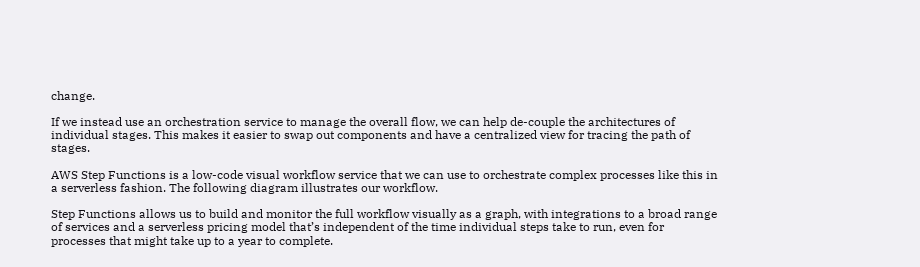change.

If we instead use an orchestration service to manage the overall flow, we can help de-couple the architectures of individual stages. This makes it easier to swap out components and have a centralized view for tracing the path of stages.

AWS Step Functions is a low-code visual workflow service that we can use to orchestrate complex processes like this in a serverless fashion. The following diagram illustrates our workflow.

Step Functions allows us to build and monitor the full workflow visually as a graph, with integrations to a broad range of services and a serverless pricing model that’s independent of the time individual steps take to run, even for processes that might take up to a year to complete.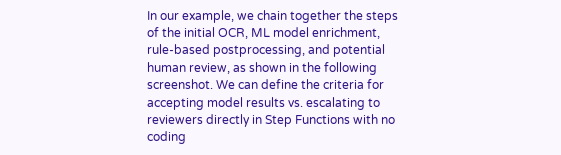In our example, we chain together the steps of the initial OCR, ML model enrichment, rule-based postprocessing, and potential human review, as shown in the following screenshot. We can define the criteria for accepting model results vs. escalating to reviewers directly in Step Functions with no coding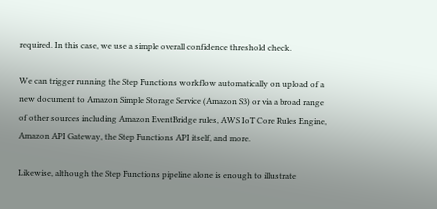required. In this case, we use a simple overall confidence threshold check.

We can trigger running the Step Functions workflow automatically on upload of a new document to Amazon Simple Storage Service (Amazon S3) or via a broad range of other sources including Amazon EventBridge rules, AWS IoT Core Rules Engine, Amazon API Gateway, the Step Functions API itself, and more.

Likewise, although the Step Functions pipeline alone is enough to illustrate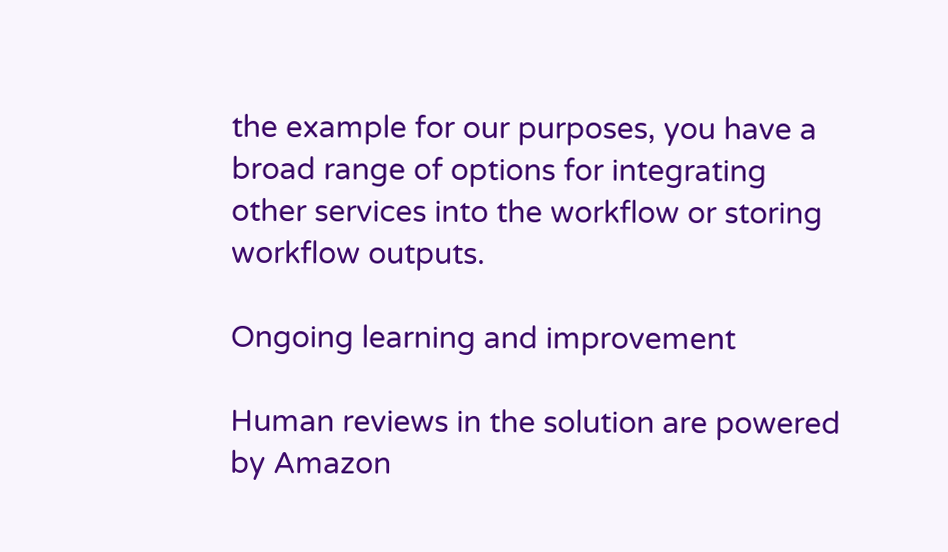the example for our purposes, you have a broad range of options for integrating other services into the workflow or storing workflow outputs.

Ongoing learning and improvement

Human reviews in the solution are powered by Amazon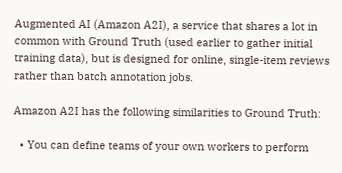Augmented AI (Amazon A2I), a service that shares a lot in common with Ground Truth (used earlier to gather initial training data), but is designed for online, single-item reviews rather than batch annotation jobs.

Amazon A2I has the following similarities to Ground Truth:

  • You can define teams of your own workers to perform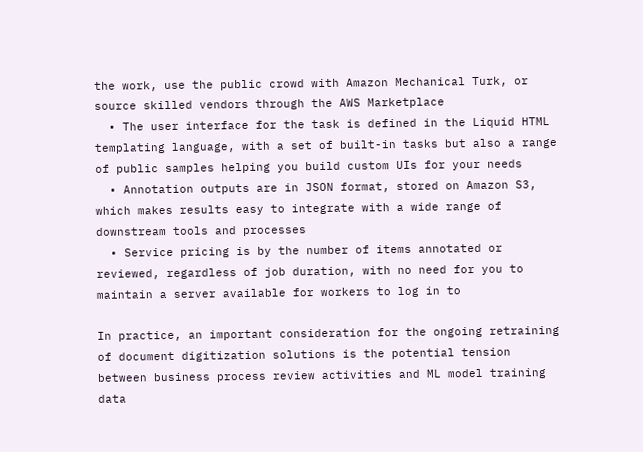the work, use the public crowd with Amazon Mechanical Turk, or source skilled vendors through the AWS Marketplace
  • The user interface for the task is defined in the Liquid HTML templating language, with a set of built-in tasks but also a range of public samples helping you build custom UIs for your needs
  • Annotation outputs are in JSON format, stored on Amazon S3, which makes results easy to integrate with a wide range of downstream tools and processes
  • Service pricing is by the number of items annotated or reviewed, regardless of job duration, with no need for you to maintain a server available for workers to log in to

In practice, an important consideration for the ongoing retraining of document digitization solutions is the potential tension between business process review activities and ML model training data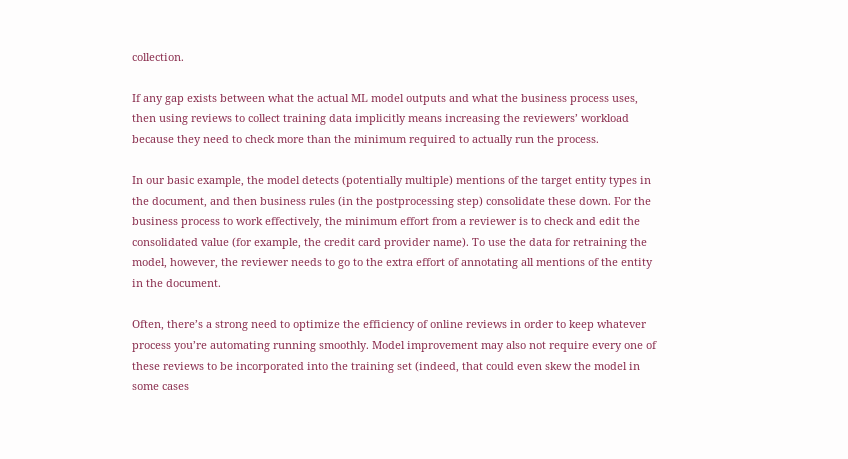collection.

If any gap exists between what the actual ML model outputs and what the business process uses, then using reviews to collect training data implicitly means increasing the reviewers’ workload because they need to check more than the minimum required to actually run the process.

In our basic example, the model detects (potentially multiple) mentions of the target entity types in the document, and then business rules (in the postprocessing step) consolidate these down. For the business process to work effectively, the minimum effort from a reviewer is to check and edit the consolidated value (for example, the credit card provider name). To use the data for retraining the model, however, the reviewer needs to go to the extra effort of annotating all mentions of the entity in the document.

Often, there’s a strong need to optimize the efficiency of online reviews in order to keep whatever process you’re automating running smoothly. Model improvement may also not require every one of these reviews to be incorporated into the training set (indeed, that could even skew the model in some cases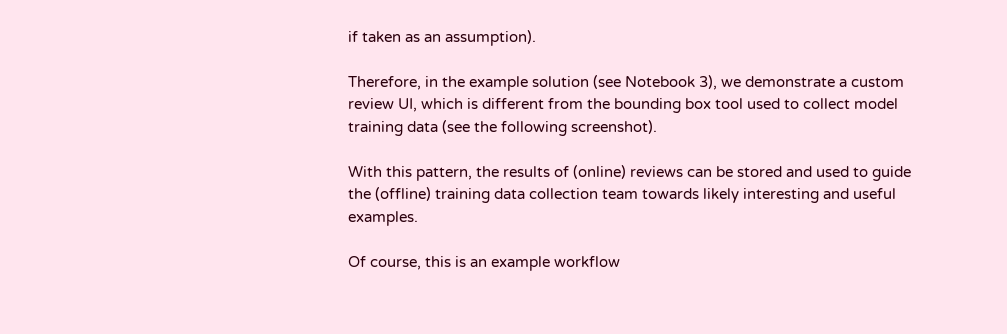if taken as an assumption).

Therefore, in the example solution (see Notebook 3), we demonstrate a custom review UI, which is different from the bounding box tool used to collect model training data (see the following screenshot).

With this pattern, the results of (online) reviews can be stored and used to guide the (offline) training data collection team towards likely interesting and useful examples.

Of course, this is an example workflow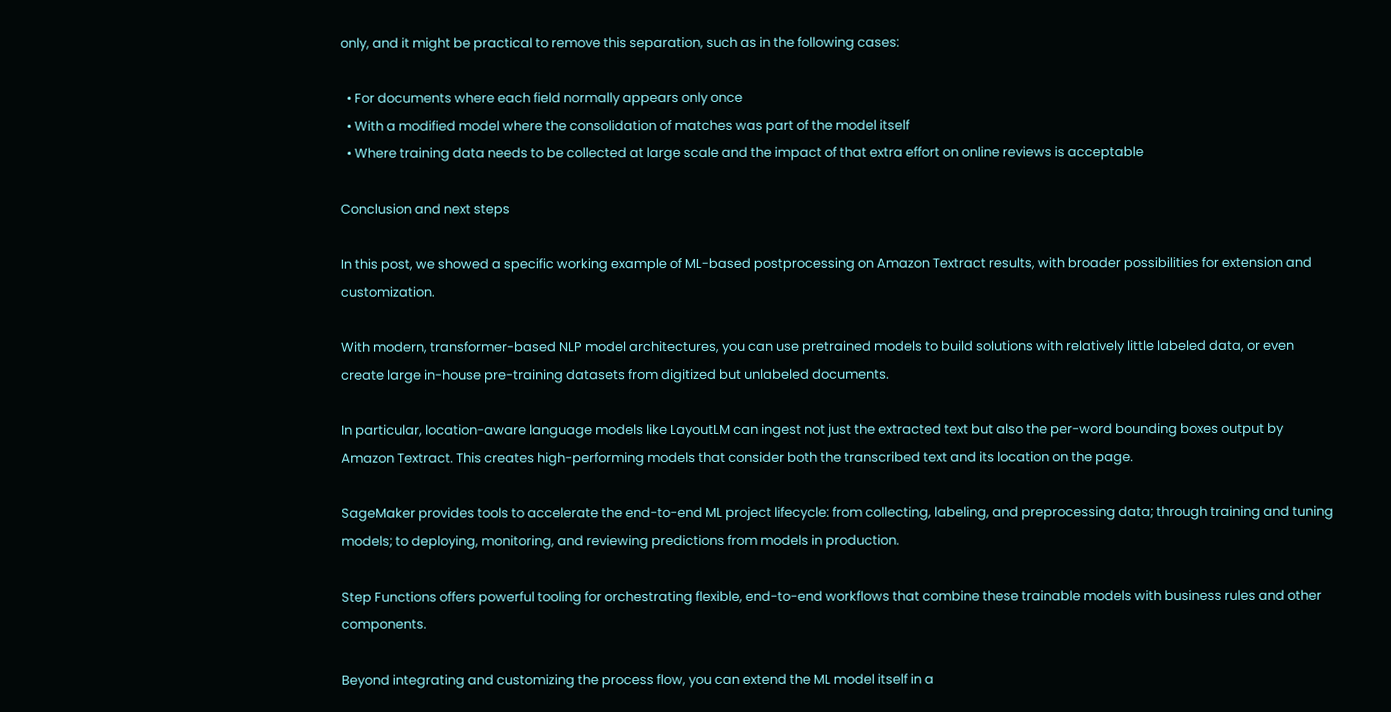only, and it might be practical to remove this separation, such as in the following cases:

  • For documents where each field normally appears only once
  • With a modified model where the consolidation of matches was part of the model itself
  • Where training data needs to be collected at large scale and the impact of that extra effort on online reviews is acceptable

Conclusion and next steps

In this post, we showed a specific working example of ML-based postprocessing on Amazon Textract results, with broader possibilities for extension and customization.

With modern, transformer-based NLP model architectures, you can use pretrained models to build solutions with relatively little labeled data, or even create large in-house pre-training datasets from digitized but unlabeled documents.

In particular, location-aware language models like LayoutLM can ingest not just the extracted text but also the per-word bounding boxes output by Amazon Textract. This creates high-performing models that consider both the transcribed text and its location on the page.

SageMaker provides tools to accelerate the end-to-end ML project lifecycle: from collecting, labeling, and preprocessing data; through training and tuning models; to deploying, monitoring, and reviewing predictions from models in production.

Step Functions offers powerful tooling for orchestrating flexible, end-to-end workflows that combine these trainable models with business rules and other components.

Beyond integrating and customizing the process flow, you can extend the ML model itself in a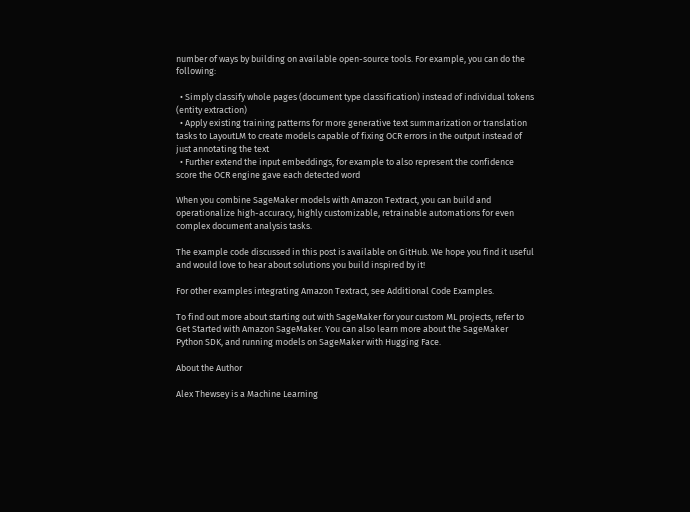number of ways by building on available open-source tools. For example, you can do the following:

  • Simply classify whole pages (document type classification) instead of individual tokens (entity extraction)
  • Apply existing training patterns for more generative text summarization or translation tasks to LayoutLM to create models capable of fixing OCR errors in the output instead of just annotating the text
  • Further extend the input embeddings, for example to also represent the confidence score the OCR engine gave each detected word

When you combine SageMaker models with Amazon Textract, you can build and operationalize high-accuracy, highly customizable, retrainable automations for even complex document analysis tasks.

The example code discussed in this post is available on GitHub. We hope you find it useful and would love to hear about solutions you build inspired by it!

For other examples integrating Amazon Textract, see Additional Code Examples.

To find out more about starting out with SageMaker for your custom ML projects, refer to Get Started with Amazon SageMaker. You can also learn more about the SageMaker Python SDK, and running models on SageMaker with Hugging Face.

About the Author

Alex Thewsey is a Machine Learning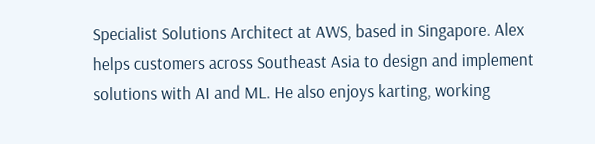Specialist Solutions Architect at AWS, based in Singapore. Alex helps customers across Southeast Asia to design and implement solutions with AI and ML. He also enjoys karting, working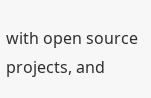with open source projects, and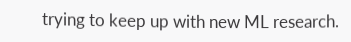trying to keep up with new ML research.